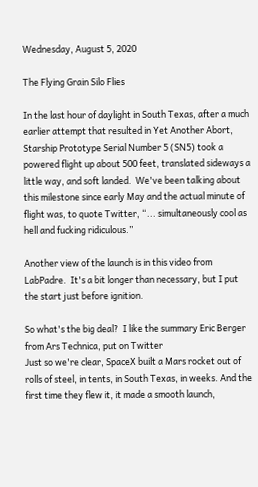Wednesday, August 5, 2020

The Flying Grain Silo Flies

In the last hour of daylight in South Texas, after a much earlier attempt that resulted in Yet Another Abort, Starship Prototype Serial Number 5 (SN5) took a powered flight up about 500 feet, translated sideways a little way, and soft landed.  We've been talking about this milestone since early May and the actual minute of flight was, to quote Twitter, “... simultaneously cool as hell and fucking ridiculous.”

Another view of the launch is in this video from LabPadre.  It's a bit longer than necessary, but I put the start just before ignition.

So what's the big deal?  I like the summary Eric Berger from Ars Technica, put on Twitter
Just so we're clear, SpaceX built a Mars rocket out of rolls of steel, in tents, in South Texas, in weeks. And the first time they flew it, it made a smooth launch,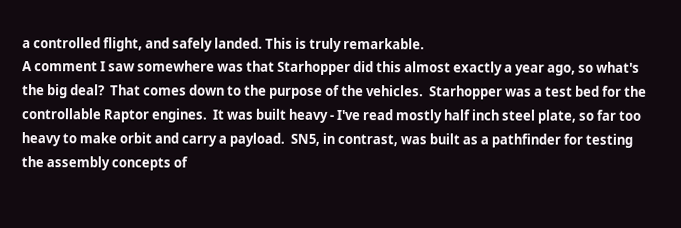a controlled flight, and safely landed. This is truly remarkable.
A comment I saw somewhere was that Starhopper did this almost exactly a year ago, so what's the big deal?  That comes down to the purpose of the vehicles.  Starhopper was a test bed for the controllable Raptor engines.  It was built heavy - I've read mostly half inch steel plate, so far too heavy to make orbit and carry a payload.  SN5, in contrast, was built as a pathfinder for testing the assembly concepts of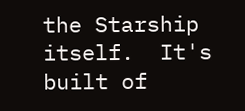the Starship itself.  It's built of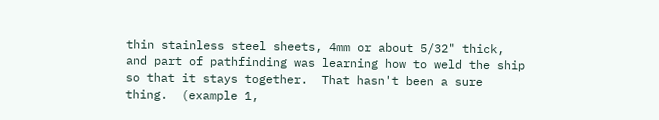thin stainless steel sheets, 4mm or about 5/32" thick, and part of pathfinding was learning how to weld the ship so that it stays together.  That hasn't been a sure thing.  (example 1,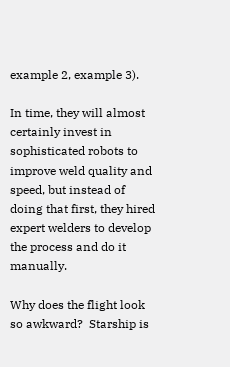example 2, example 3).

In time, they will almost certainly invest in sophisticated robots to improve weld quality and speed, but instead of doing that first, they hired expert welders to develop the process and do it manually.

Why does the flight look so awkward?  Starship is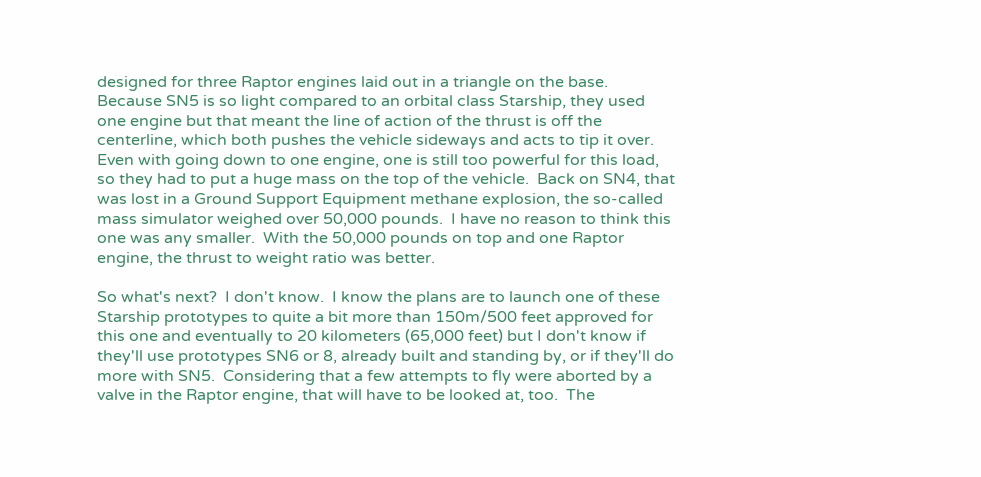designed for three Raptor engines laid out in a triangle on the base.  Because SN5 is so light compared to an orbital class Starship, they used one engine but that meant the line of action of the thrust is off the centerline, which both pushes the vehicle sideways and acts to tip it over.  Even with going down to one engine, one is still too powerful for this load, so they had to put a huge mass on the top of the vehicle.  Back on SN4, that was lost in a Ground Support Equipment methane explosion, the so-called mass simulator weighed over 50,000 pounds.  I have no reason to think this one was any smaller.  With the 50,000 pounds on top and one Raptor engine, the thrust to weight ratio was better.

So what's next?  I don't know.  I know the plans are to launch one of these Starship prototypes to quite a bit more than 150m/500 feet approved for this one and eventually to 20 kilometers (65,000 feet) but I don't know if they'll use prototypes SN6 or 8, already built and standing by, or if they'll do more with SN5.  Considering that a few attempts to fly were aborted by a valve in the Raptor engine, that will have to be looked at, too.  The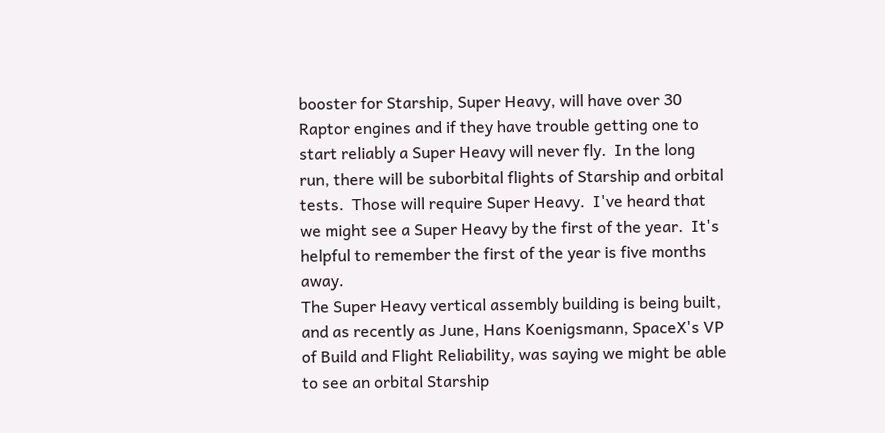booster for Starship, Super Heavy, will have over 30 Raptor engines and if they have trouble getting one to start reliably a Super Heavy will never fly.  In the long run, there will be suborbital flights of Starship and orbital tests.  Those will require Super Heavy.  I've heard that we might see a Super Heavy by the first of the year.  It's helpful to remember the first of the year is five months away.
The Super Heavy vertical assembly building is being built, and as recently as June, Hans Koenigsmann, SpaceX's VP of Build and Flight Reliability, was saying we might be able to see an orbital Starship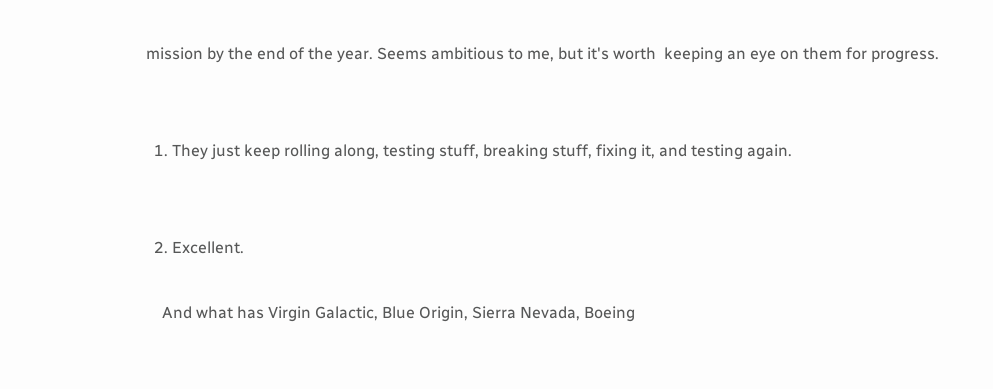mission by the end of the year. Seems ambitious to me, but it's worth  keeping an eye on them for progress.


  1. They just keep rolling along, testing stuff, breaking stuff, fixing it, and testing again.


  2. Excellent.

    And what has Virgin Galactic, Blue Origin, Sierra Nevada, Boeing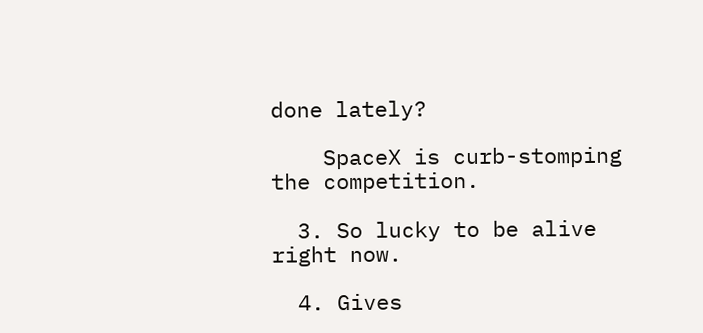done lately?

    SpaceX is curb-stomping the competition.

  3. So lucky to be alive right now.

  4. Gives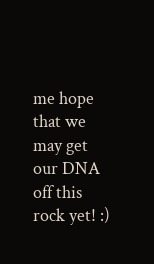me hope that we may get our DNA off this rock yet! :)